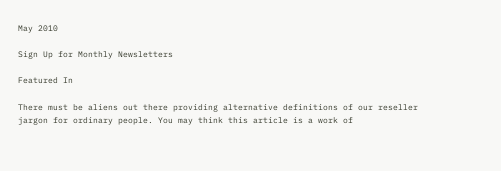May 2010

Sign Up for Monthly Newsletters

Featured In

There must be aliens out there providing alternative definitions of our reseller jargon for ordinary people. You may think this article is a work of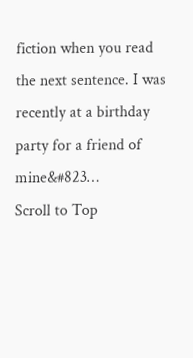fiction when you read the next sentence. I was recently at a birthday party for a friend of mine&#823…
Scroll to Top